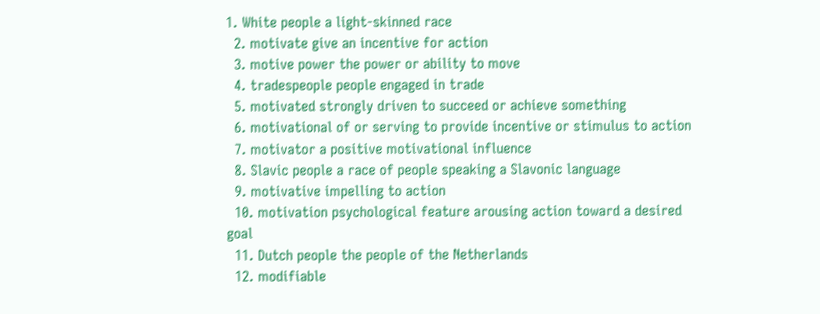1. White people a light-skinned race
  2. motivate give an incentive for action
  3. motive power the power or ability to move
  4. tradespeople people engaged in trade
  5. motivated strongly driven to succeed or achieve something
  6. motivational of or serving to provide incentive or stimulus to action
  7. motivator a positive motivational influence
  8. Slavic people a race of people speaking a Slavonic language
  9. motivative impelling to action
  10. motivation psychological feature arousing action toward a desired goal
  11. Dutch people the people of the Netherlands
  12. modifiable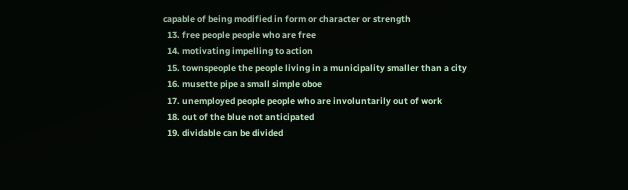capable of being modified in form or character or strength
  13. free people people who are free
  14. motivating impelling to action
  15. townspeople the people living in a municipality smaller than a city
  16. musette pipe a small simple oboe
  17. unemployed people people who are involuntarily out of work
  18. out of the blue not anticipated
  19. dividable can be divided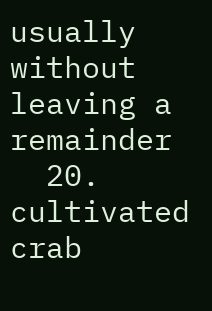usually without leaving a remainder
  20. cultivated crab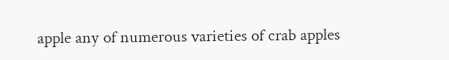apple any of numerous varieties of crab apples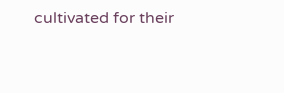cultivated for their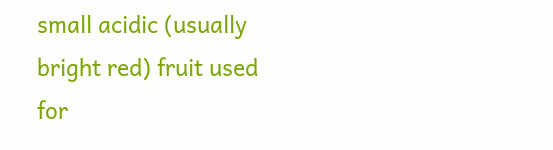small acidic (usually bright red) fruit used for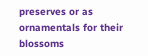preserves or as ornamentals for their blossoms